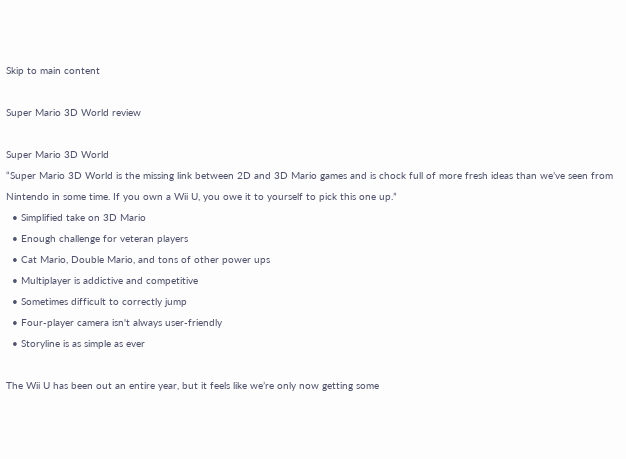Skip to main content

Super Mario 3D World review

Super Mario 3D World
“Super Mario 3D World is the missing link between 2D and 3D Mario games and is chock full of more fresh ideas than we’ve seen from Nintendo in some time. If you own a Wii U, you owe it to yourself to pick this one up.”
  • Simplified take on 3D Mario
  • Enough challenge for veteran players
  • Cat Mario, Double Mario, and tons of other power ups
  • Multiplayer is addictive and competitive
  • Sometimes difficult to correctly jump
  • Four-player camera isn't always user-friendly
  • Storyline is as simple as ever

The Wii U has been out an entire year, but it feels like we’re only now getting some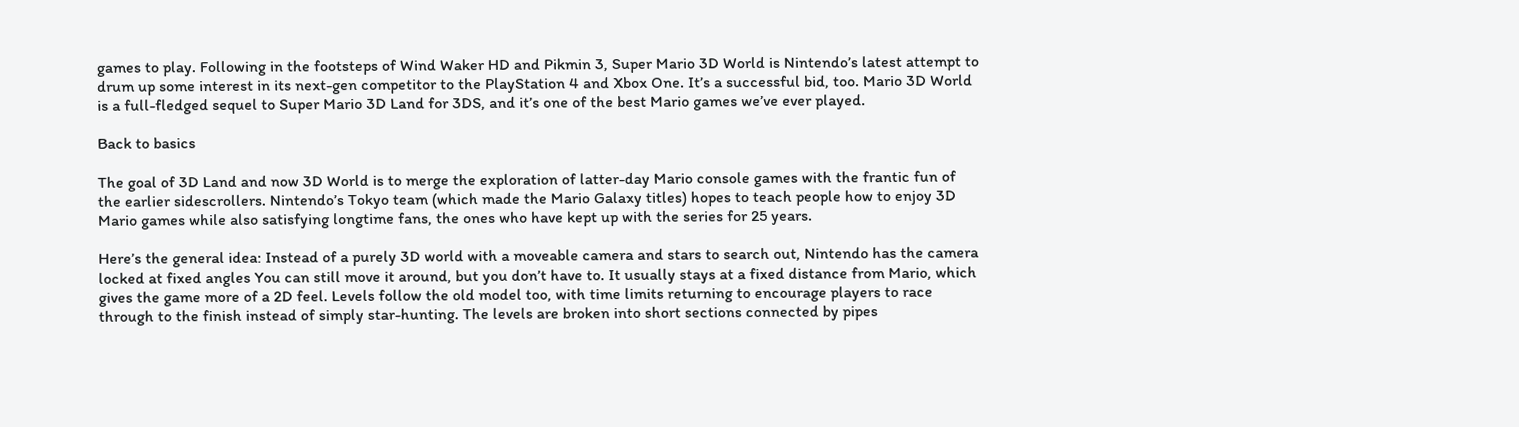games to play. Following in the footsteps of Wind Waker HD and Pikmin 3, Super Mario 3D World is Nintendo’s latest attempt to drum up some interest in its next-gen competitor to the PlayStation 4 and Xbox One. It’s a successful bid, too. Mario 3D World is a full-fledged sequel to Super Mario 3D Land for 3DS, and it’s one of the best Mario games we’ve ever played.

Back to basics

The goal of 3D Land and now 3D World is to merge the exploration of latter-day Mario console games with the frantic fun of the earlier sidescrollers. Nintendo’s Tokyo team (which made the Mario Galaxy titles) hopes to teach people how to enjoy 3D Mario games while also satisfying longtime fans, the ones who have kept up with the series for 25 years.

Here’s the general idea: Instead of a purely 3D world with a moveable camera and stars to search out, Nintendo has the camera locked at fixed angles You can still move it around, but you don’t have to. It usually stays at a fixed distance from Mario, which gives the game more of a 2D feel. Levels follow the old model too, with time limits returning to encourage players to race through to the finish instead of simply star-hunting. The levels are broken into short sections connected by pipes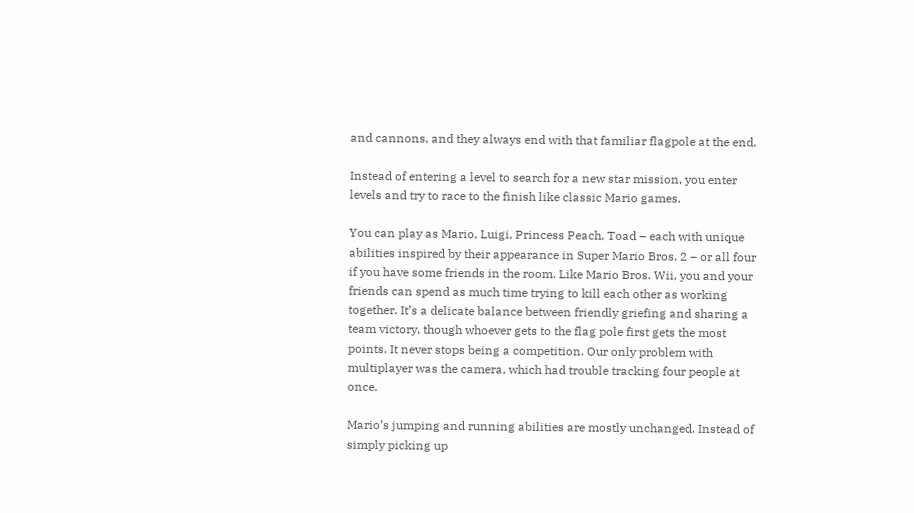and cannons, and they always end with that familiar flagpole at the end.

Instead of entering a level to search for a new star mission, you enter levels and try to race to the finish like classic Mario games.

You can play as Mario, Luigi, Princess Peach, Toad – each with unique abilities inspired by their appearance in Super Mario Bros. 2 – or all four if you have some friends in the room. Like Mario Bros. Wii, you and your friends can spend as much time trying to kill each other as working together. It’s a delicate balance between friendly griefing and sharing a team victory, though whoever gets to the flag pole first gets the most points. It never stops being a competition. Our only problem with multiplayer was the camera, which had trouble tracking four people at once.

Mario’s jumping and running abilities are mostly unchanged. Instead of simply picking up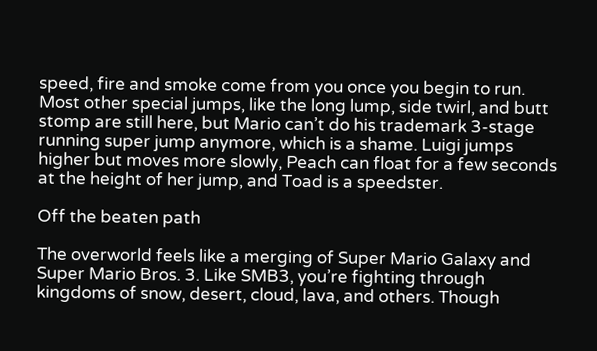speed, fire and smoke come from you once you begin to run. Most other special jumps, like the long lump, side twirl, and butt stomp are still here, but Mario can’t do his trademark 3-stage running super jump anymore, which is a shame. Luigi jumps higher but moves more slowly, Peach can float for a few seconds at the height of her jump, and Toad is a speedster.

Off the beaten path

The overworld feels like a merging of Super Mario Galaxy and Super Mario Bros. 3. Like SMB3, you’re fighting through kingdoms of snow, desert, cloud, lava, and others. Though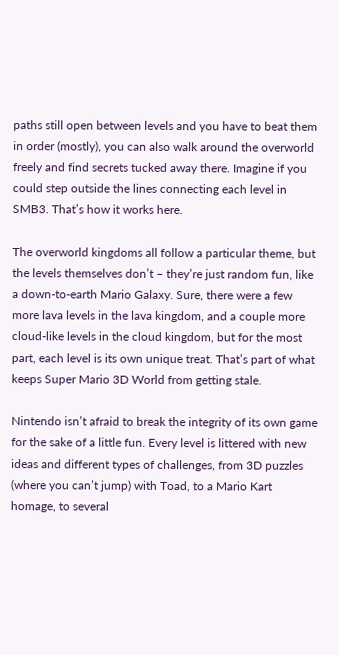paths still open between levels and you have to beat them in order (mostly), you can also walk around the overworld freely and find secrets tucked away there. Imagine if you could step outside the lines connecting each level in SMB3. That’s how it works here.

The overworld kingdoms all follow a particular theme, but the levels themselves don’t – they’re just random fun, like a down-to-earth Mario Galaxy. Sure, there were a few more lava levels in the lava kingdom, and a couple more cloud-like levels in the cloud kingdom, but for the most part, each level is its own unique treat. That’s part of what keeps Super Mario 3D World from getting stale.

Nintendo isn’t afraid to break the integrity of its own game for the sake of a little fun. Every level is littered with new ideas and different types of challenges, from 3D puzzles (where you can’t jump) with Toad, to a Mario Kart homage, to several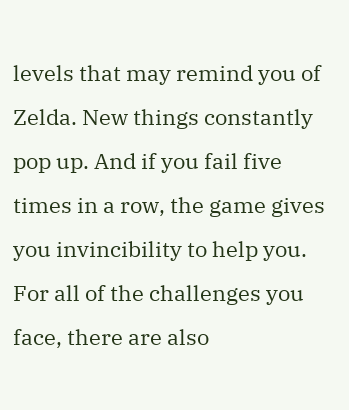levels that may remind you of Zelda. New things constantly pop up. And if you fail five times in a row, the game gives you invincibility to help you. For all of the challenges you face, there are also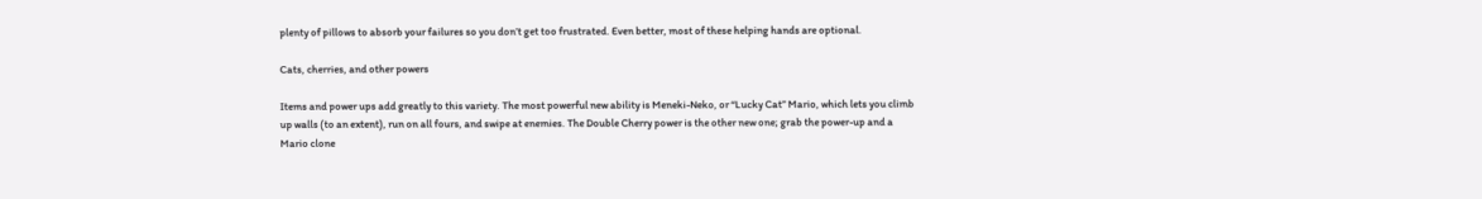plenty of pillows to absorb your failures so you don’t get too frustrated. Even better, most of these helping hands are optional.

Cats, cherries, and other powers

Items and power ups add greatly to this variety. The most powerful new ability is Meneki-Neko, or “Lucky Cat” Mario, which lets you climb up walls (to an extent), run on all fours, and swipe at enemies. The Double Cherry power is the other new one; grab the power-up and a Mario clone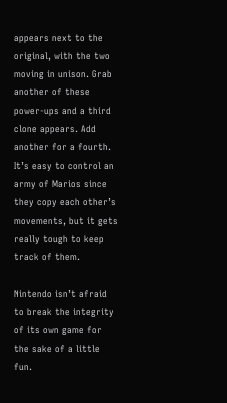appears next to the original, with the two moving in unison. Grab another of these power-ups and a third clone appears. Add another for a fourth. It’s easy to control an army of Marios since they copy each other’s movements, but it gets really tough to keep track of them.

Nintendo isn’t afraid to break the integrity of its own game for the sake of a little fun.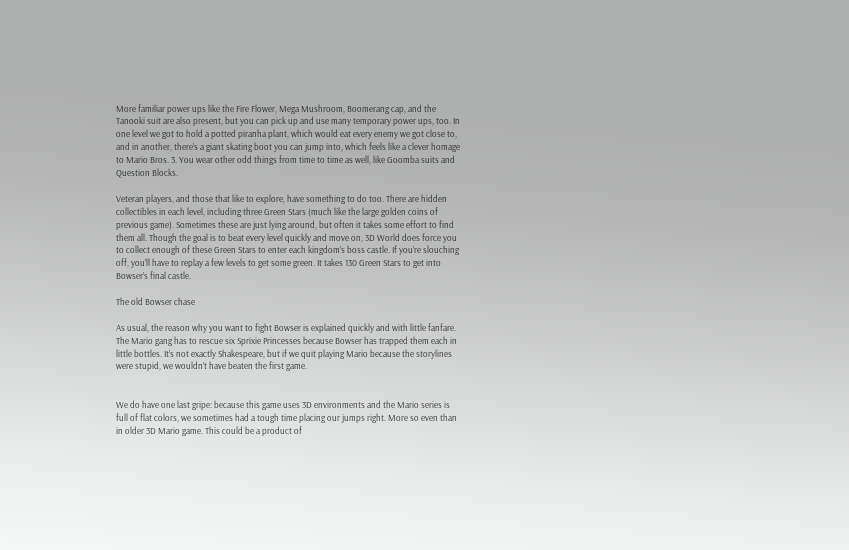More familiar power ups like the Fire Flower, Mega Mushroom, Boomerang cap, and the Tanooki suit are also present, but you can pick up and use many temporary power ups, too. In one level we got to hold a potted piranha plant, which would eat every enemy we got close to, and in another, there’s a giant skating boot you can jump into, which feels like a clever homage to Mario Bros. 3. You wear other odd things from time to time as well, like Goomba suits and Question Blocks.

Veteran players, and those that like to explore, have something to do too. There are hidden collectibles in each level, including three Green Stars (much like the large golden coins of previous game). Sometimes these are just lying around, but often it takes some effort to find them all. Though the goal is to beat every level quickly and move on, 3D World does force you to collect enough of these Green Stars to enter each kingdom’s boss castle. If you’re slouching off, you’ll have to replay a few levels to get some green. It takes 130 Green Stars to get into Bowser’s final castle.

The old Bowser chase

As usual, the reason why you want to fight Bowser is explained quickly and with little fanfare. The Mario gang has to rescue six Sprixie Princesses because Bowser has trapped them each in little bottles. It’s not exactly Shakespeare, but if we quit playing Mario because the storylines were stupid, we wouldn’t have beaten the first game.


We do have one last gripe: because this game uses 3D environments and the Mario series is full of flat colors, we sometimes had a tough time placing our jumps right. More so even than in older 3D Mario game. This could be a product of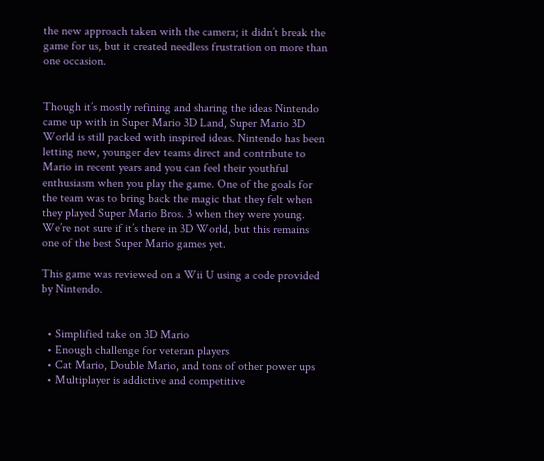the new approach taken with the camera; it didn’t break the game for us, but it created needless frustration on more than one occasion.


Though it’s mostly refining and sharing the ideas Nintendo came up with in Super Mario 3D Land, Super Mario 3D World is still packed with inspired ideas. Nintendo has been letting new, younger dev teams direct and contribute to Mario in recent years and you can feel their youthful enthusiasm when you play the game. One of the goals for the team was to bring back the magic that they felt when they played Super Mario Bros. 3 when they were young. We’re not sure if it’s there in 3D World, but this remains one of the best Super Mario games yet.

This game was reviewed on a Wii U using a code provided by Nintendo.


  • Simplified take on 3D Mario
  • Enough challenge for veteran players
  • Cat Mario, Double Mario, and tons of other power ups
  • Multiplayer is addictive and competitive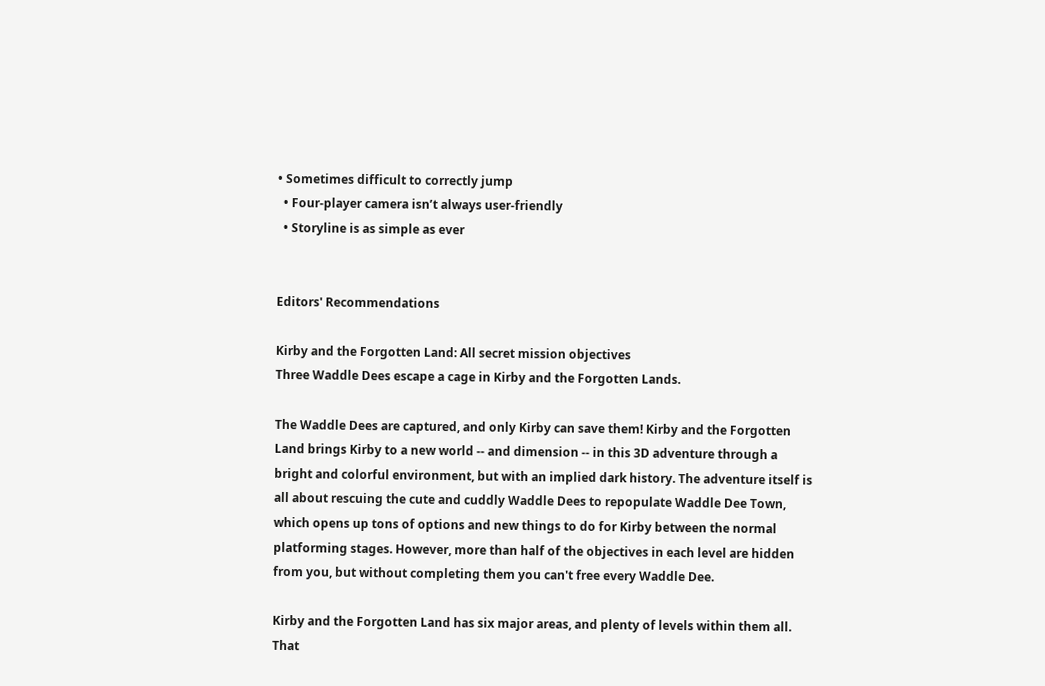• Sometimes difficult to correctly jump
  • Four-player camera isn’t always user-friendly
  • Storyline is as simple as ever


Editors' Recommendations

Kirby and the Forgotten Land: All secret mission objectives
Three Waddle Dees escape a cage in Kirby and the Forgotten Lands.

The Waddle Dees are captured, and only Kirby can save them! Kirby and the Forgotten Land brings Kirby to a new world -- and dimension -- in this 3D adventure through a bright and colorful environment, but with an implied dark history. The adventure itself is all about rescuing the cute and cuddly Waddle Dees to repopulate Waddle Dee Town, which opens up tons of options and new things to do for Kirby between the normal platforming stages. However, more than half of the objectives in each level are hidden from you, but without completing them you can't free every Waddle Dee.

Kirby and the Forgotten Land has six major areas, and plenty of levels within them all. That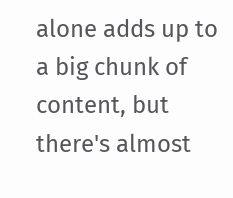alone adds up to a big chunk of content, but there's almost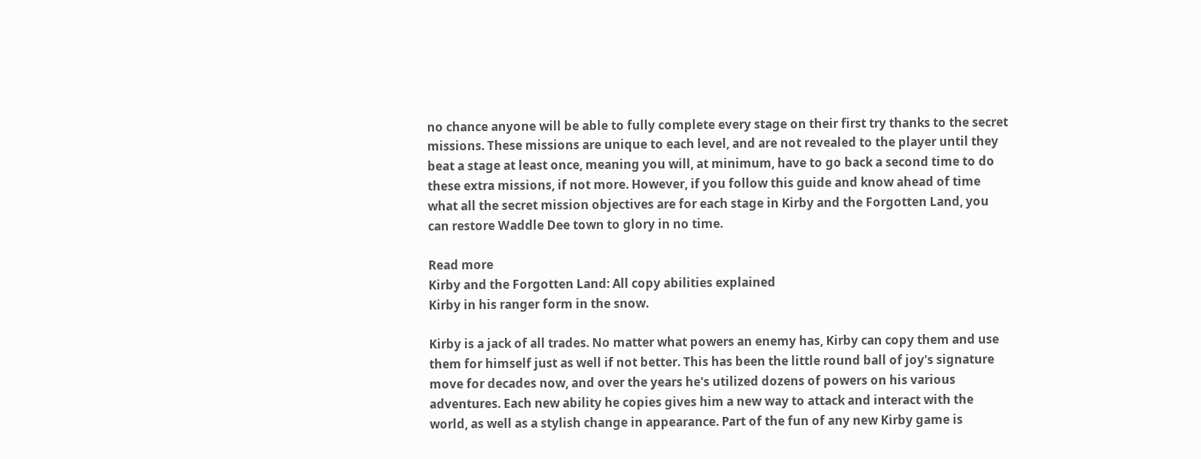no chance anyone will be able to fully complete every stage on their first try thanks to the secret missions. These missions are unique to each level, and are not revealed to the player until they beat a stage at least once, meaning you will, at minimum, have to go back a second time to do these extra missions, if not more. However, if you follow this guide and know ahead of time what all the secret mission objectives are for each stage in Kirby and the Forgotten Land, you can restore Waddle Dee town to glory in no time.

Read more
Kirby and the Forgotten Land: All copy abilities explained
Kirby in his ranger form in the snow.

Kirby is a jack of all trades. No matter what powers an enemy has, Kirby can copy them and use them for himself just as well if not better. This has been the little round ball of joy's signature move for decades now, and over the years he's utilized dozens of powers on his various adventures. Each new ability he copies gives him a new way to attack and interact with the world, as well as a stylish change in appearance. Part of the fun of any new Kirby game is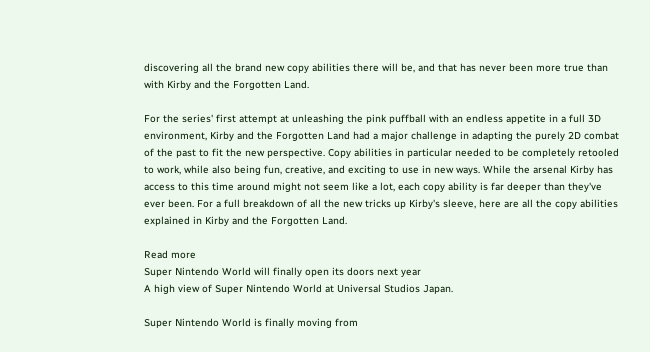discovering all the brand new copy abilities there will be, and that has never been more true than with Kirby and the Forgotten Land.

For the series' first attempt at unleashing the pink puffball with an endless appetite in a full 3D environment, Kirby and the Forgotten Land had a major challenge in adapting the purely 2D combat of the past to fit the new perspective. Copy abilities in particular needed to be completely retooled to work, while also being fun, creative, and exciting to use in new ways. While the arsenal Kirby has access to this time around might not seem like a lot, each copy ability is far deeper than they've ever been. For a full breakdown of all the new tricks up Kirby's sleeve, here are all the copy abilities explained in Kirby and the Forgotten Land.

Read more
Super Nintendo World will finally open its doors next year
A high view of Super Nintendo World at Universal Studios Japan.

Super Nintendo World is finally moving from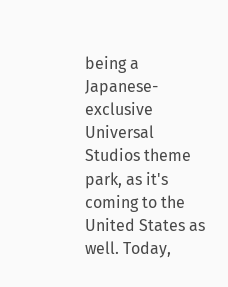being a Japanese-exclusive Universal Studios theme park, as it's coming to the United States as well. Today,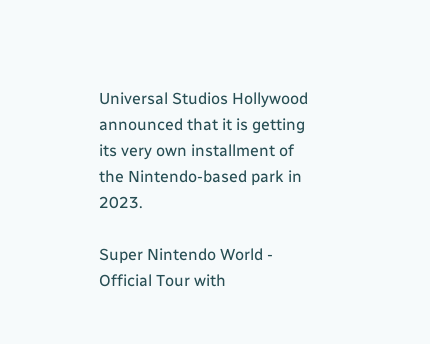Universal Studios Hollywood announced that it is getting its very own installment of the Nintendo-based park in 2023.

Super Nintendo World - Official Tour with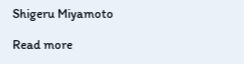Shigeru Miyamoto

Read more